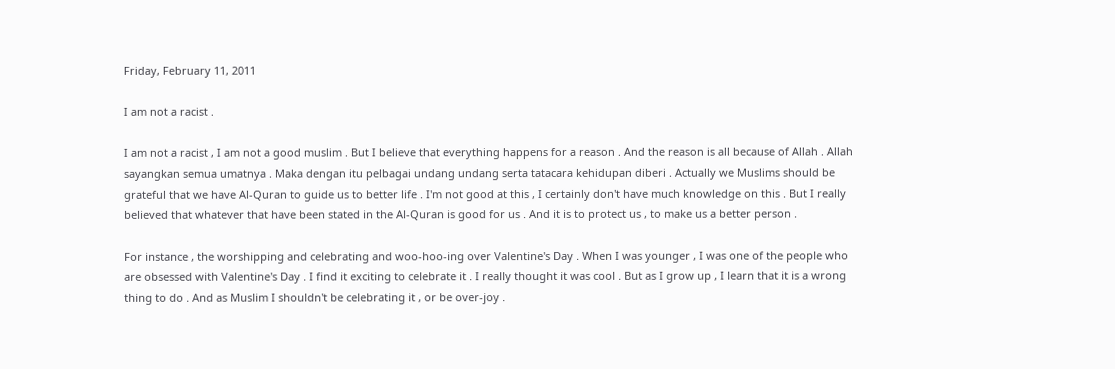Friday, February 11, 2011

I am not a racist .

I am not a racist , I am not a good muslim . But I believe that everything happens for a reason . And the reason is all because of Allah . Allah sayangkan semua umatnya . Maka dengan itu pelbagai undang undang serta tatacara kehidupan diberi . Actually we Muslims should be grateful that we have Al-Quran to guide us to better life . I'm not good at this , I certainly don't have much knowledge on this . But I really believed that whatever that have been stated in the Al-Quran is good for us . And it is to protect us , to make us a better person .

For instance , the worshipping and celebrating and woo-hoo-ing over Valentine's Day . When I was younger , I was one of the people who are obsessed with Valentine's Day . I find it exciting to celebrate it . I really thought it was cool . But as I grow up , I learn that it is a wrong thing to do . And as Muslim I shouldn't be celebrating it , or be over-joy .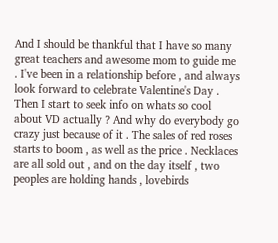And I should be thankful that I have so many great teachers and awesome mom to guide me . I've been in a relationship before , and always look forward to celebrate Valentine's Day . Then I start to seek info on whats so cool about VD actually ? And why do everybody go crazy just because of it . The sales of red roses starts to boom , as well as the price . Necklaces are all sold out , and on the day itself , two peoples are holding hands , lovebirds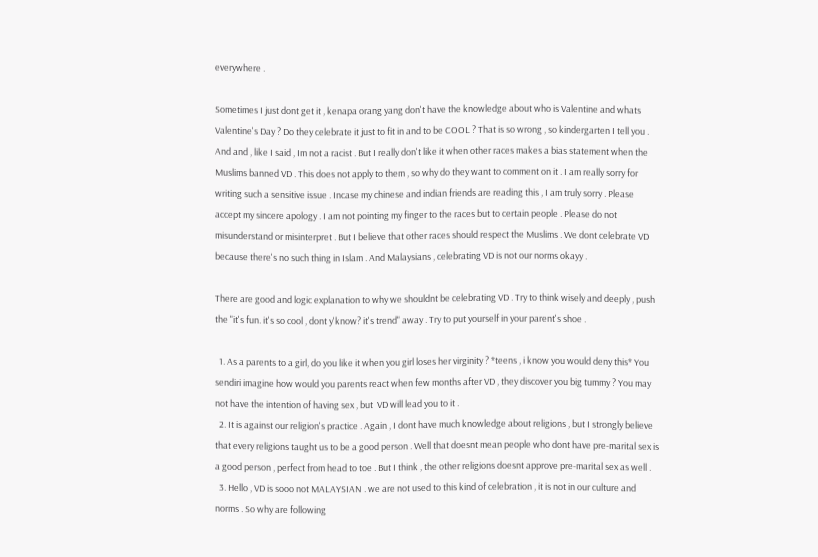everywhere .

Sometimes I just dont get it , kenapa orang yang don't have the knowledge about who is Valentine and whats Valentine's Day ? Do they celebrate it just to fit in and to be COOL ? That is so wrong , so kindergarten I tell you . And and , like I said , Im not a racist . But I really don't like it when other races makes a bias statement when the Muslims banned VD . This does not apply to them , so why do they want to comment on it . I am really sorry for writing such a sensitive issue . Incase my chinese and indian friends are reading this , I am truly sorry . Please accept my sincere apology . I am not pointing my finger to the races but to certain people . Please do not misunderstand or misinterpret . But I believe that other races should respect the Muslims . We dont celebrate VD because there's no such thing in Islam . And Malaysians , celebrating VD is not our norms okayy .

There are good and logic explanation to why we shouldnt be celebrating VD . Try to think wisely and deeply , push the "it's fun. it's so cool , dont y'know? it's trend" away . Try to put yourself in your parent's shoe .

  1. As a parents to a girl, do you like it when you girl loses her virginity ? *teens , i know you would deny this* You sendiri imagine how would you parents react when few months after VD , they discover you big tummy ? You may not have the intention of having sex , but  VD will lead you to it .
  2. It is against our religion's practice . Again , I dont have much knowledge about religions , but I strongly believe that every religions taught us to be a good person . Well that doesnt mean people who dont have pre-marital sex is a good person , perfect from head to toe . But I think , the other religions doesnt approve pre-marital sex as well .
  3. Hello , VD is sooo not MALAYSIAN . we are not used to this kind of celebration , it is not in our culture and norms . So why are following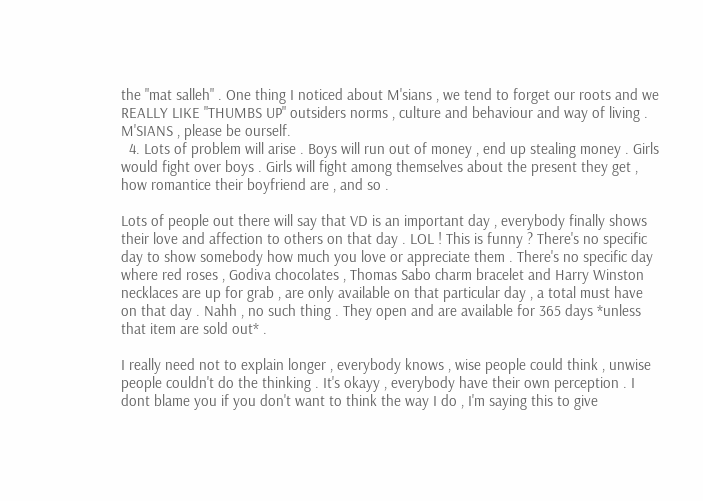the "mat salleh" . One thing I noticed about M'sians , we tend to forget our roots and we REALLY LIKE "THUMBS UP" outsiders norms , culture and behaviour and way of living . M'SIANS , please be ourself.
  4. Lots of problem will arise . Boys will run out of money , end up stealing money . Girls would fight over boys . Girls will fight among themselves about the present they get , how romantice their boyfriend are , and so .

Lots of people out there will say that VD is an important day , everybody finally shows their love and affection to others on that day . LOL ! This is funny ? There's no specific day to show somebody how much you love or appreciate them . There's no specific day where red roses , Godiva chocolates , Thomas Sabo charm bracelet and Harry Winston necklaces are up for grab , are only available on that particular day , a total must have on that day . Nahh , no such thing . They open and are available for 365 days *unless that item are sold out* .

I really need not to explain longer , everybody knows , wise people could think , unwise people couldn't do the thinking . It's okayy , everybody have their own perception . I dont blame you if you don't want to think the way I do , I'm saying this to give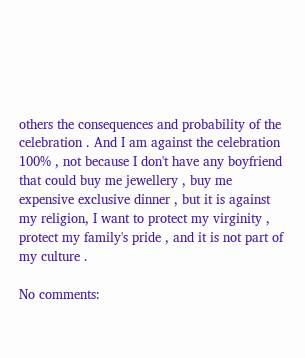others the consequences and probability of the celebration . And I am against the celebration 100% , not because I don't have any boyfriend that could buy me jewellery , buy me expensive exclusive dinner , but it is against my religion, I want to protect my virginity , protect my family's pride , and it is not part of my culture .

No comments: